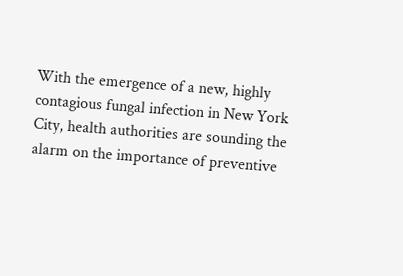With the emergence of a new, highly contagious fungal infection in New York City, health authorities are sounding the alarm on the importance of preventive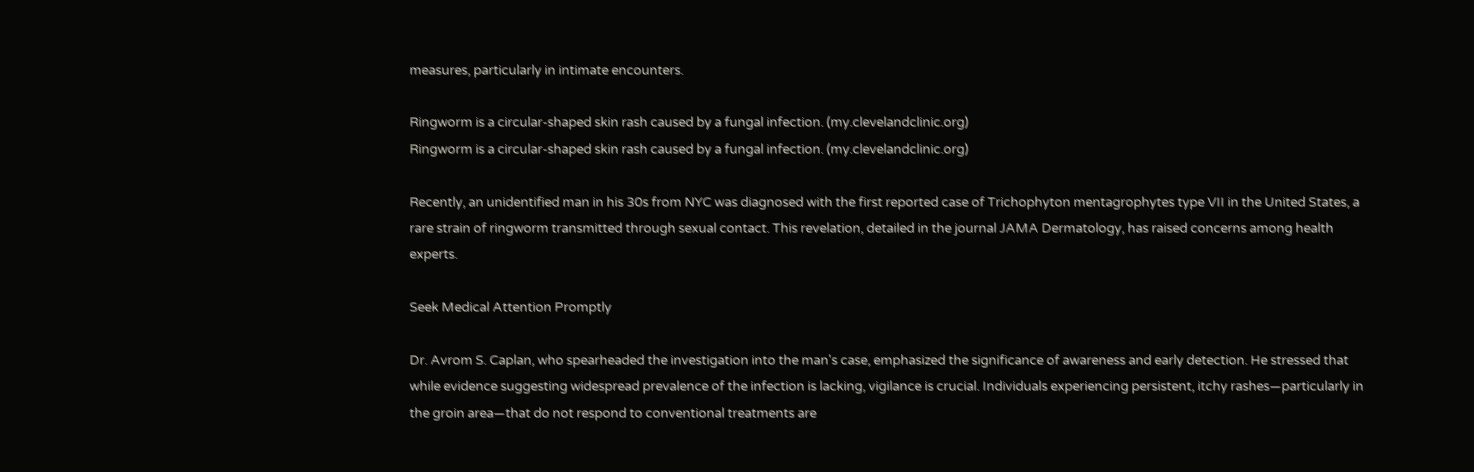measures, particularly in intimate encounters.

Ringworm is a circular-shaped skin rash caused by a fungal infection. (my.clevelandclinic.org)
Ringworm is a circular-shaped skin rash caused by a fungal infection. (my.clevelandclinic.org)

Recently, an unidentified man in his 30s from NYC was diagnosed with the first reported case of Trichophyton mentagrophytes type VII in the United States, a rare strain of ringworm transmitted through sexual contact. This revelation, detailed in the journal JAMA Dermatology, has raised concerns among health experts.

Seek Medical Attention Promptly

Dr. Avrom S. Caplan, who spearheaded the investigation into the man's case, emphasized the significance of awareness and early detection. He stressed that while evidence suggesting widespread prevalence of the infection is lacking, vigilance is crucial. Individuals experiencing persistent, itchy rashes—particularly in the groin area—that do not respond to conventional treatments are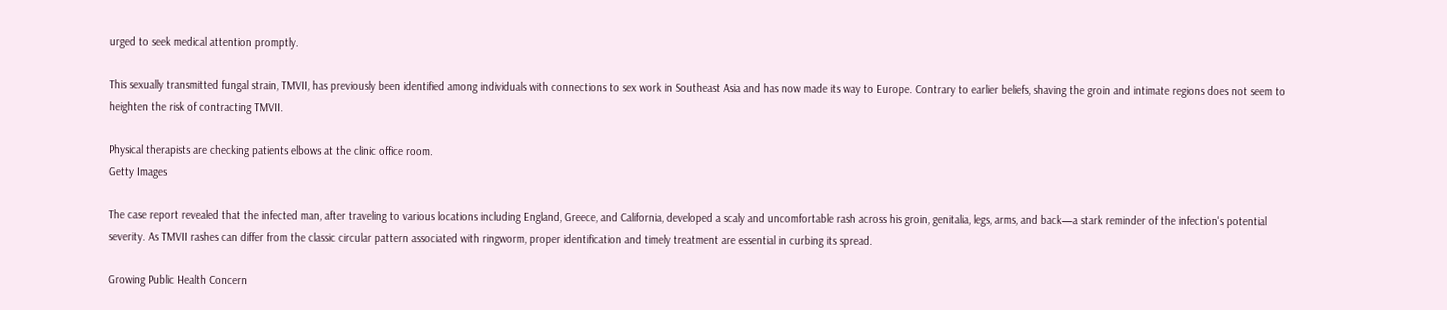urged to seek medical attention promptly.

This sexually transmitted fungal strain, TMVII, has previously been identified among individuals with connections to sex work in Southeast Asia and has now made its way to Europe. Contrary to earlier beliefs, shaving the groin and intimate regions does not seem to heighten the risk of contracting TMVII.

Physical therapists are checking patients elbows at the clinic office room.
Getty Images

The case report revealed that the infected man, after traveling to various locations including England, Greece, and California, developed a scaly and uncomfortable rash across his groin, genitalia, legs, arms, and back—a stark reminder of the infection's potential severity. As TMVII rashes can differ from the classic circular pattern associated with ringworm, proper identification and timely treatment are essential in curbing its spread.

Growing Public Health Concern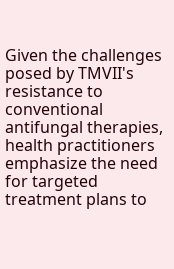Given the challenges posed by TMVII's resistance to conventional antifungal therapies, health practitioners emphasize the need for targeted treatment plans to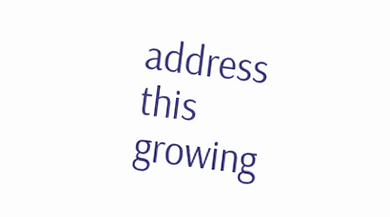address this growing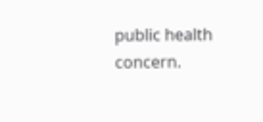public health concern.